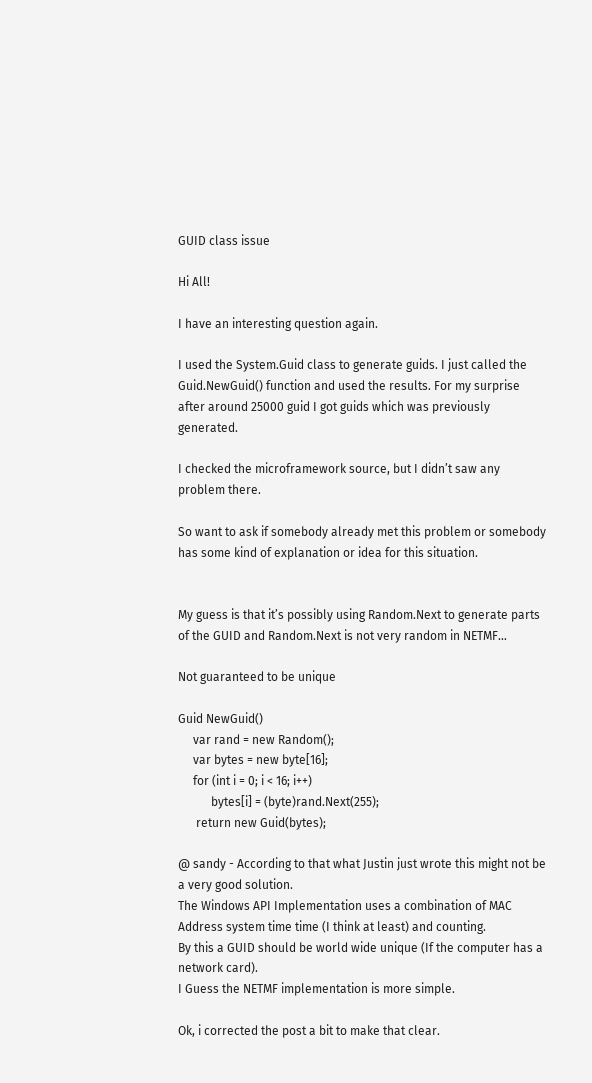GUID class issue

Hi All!

I have an interesting question again.

I used the System.Guid class to generate guids. I just called the Guid.NewGuid() function and used the results. For my surprise after around 25000 guid I got guids which was previously generated.

I checked the microframework source, but I didn’t saw any problem there.

So want to ask if somebody already met this problem or somebody has some kind of explanation or idea for this situation.


My guess is that it’s possibly using Random.Next to generate parts of the GUID and Random.Next is not very random in NETMF…

Not guaranteed to be unique

Guid NewGuid()
     var rand = new Random();
     var bytes = new byte[16];
     for (int i = 0; i < 16; i++)
           bytes[i] = (byte)rand.Next(255);
      return new Guid(bytes);

@ sandy - According to that what Justin just wrote this might not be a very good solution.
The Windows API Implementation uses a combination of MAC Address system time time (I think at least) and counting.
By this a GUID should be world wide unique (If the computer has a network card).
I Guess the NETMF implementation is more simple.

Ok, i corrected the post a bit to make that clear.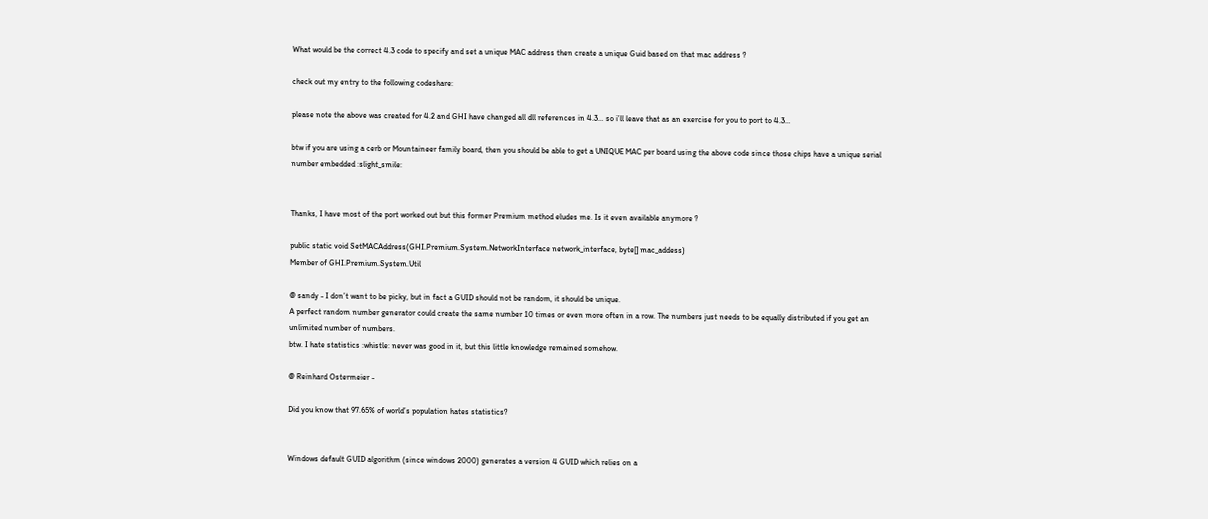What would be the correct 4.3 code to specify and set a unique MAC address then create a unique Guid based on that mac address ?

check out my entry to the following codeshare:

please note the above was created for 4.2 and GHI have changed all dll references in 4.3… so i’ll leave that as an exercise for you to port to 4.3…

btw if you are using a cerb or Mountaineer family board, then you should be able to get a UNIQUE MAC per board using the above code since those chips have a unique serial number embedded :slight_smile:


Thanks, I have most of the port worked out but this former Premium method eludes me. Is it even available anymore ?

public static void SetMACAddress(GHI.Premium.System.NetworkInterface network_interface, byte[] mac_addess)
Member of GHI.Premium.System.Util

@ sandy - I don’t want to be picky, but in fact a GUID should not be random, it should be unique.
A perfect random number generator could create the same number 10 times or even more often in a row. The numbers just needs to be equally distributed if you get an unlimited number of numbers.
btw. I hate statistics :whistle: never was good in it, but this little knowledge remained somehow.

@ Reinhard Ostermeier -

Did you know that 97.65% of world’s population hates statistics?


Windows default GUID algorithm (since windows 2000) generates a version 4 GUID which relies on a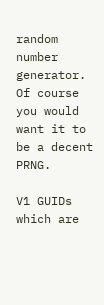random number generator. Of course you would want it to be a decent PRNG.

V1 GUIDs which are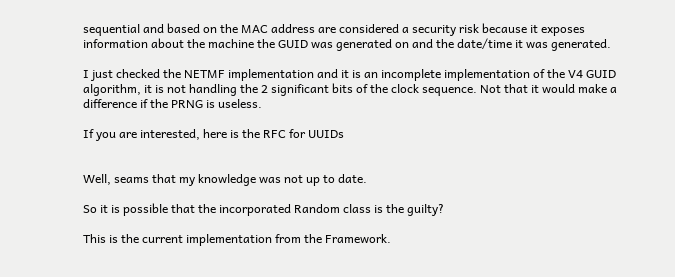sequential and based on the MAC address are considered a security risk because it exposes information about the machine the GUID was generated on and the date/time it was generated.

I just checked the NETMF implementation and it is an incomplete implementation of the V4 GUID algorithm, it is not handling the 2 significant bits of the clock sequence. Not that it would make a difference if the PRNG is useless.

If you are interested, here is the RFC for UUIDs


Well, seams that my knowledge was not up to date.

So it is possible that the incorporated Random class is the guilty?

This is the current implementation from the Framework.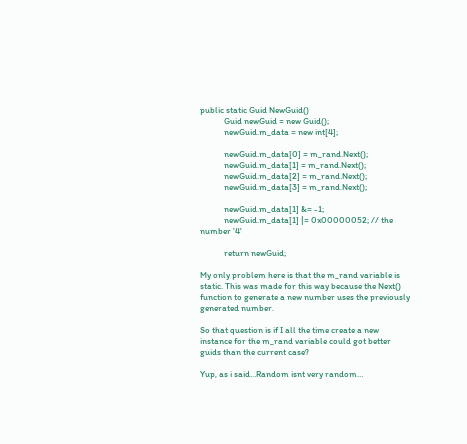public static Guid NewGuid()
            Guid newGuid = new Guid();
            newGuid.m_data = new int[4];

            newGuid.m_data[0] = m_rand.Next();
            newGuid.m_data[1] = m_rand.Next();
            newGuid.m_data[2] = m_rand.Next();
            newGuid.m_data[3] = m_rand.Next();

            newGuid.m_data[1] &= -1;
            newGuid.m_data[1] |= 0x00000052; // the number '4'

            return newGuid;

My only problem here is that the m_rand variable is static. This was made for this way because the Next() function to generate a new number uses the previously generated number.

So that question is if I all the time create a new instance for the m_rand variable could got better guids than the current case?

Yup, as i said…Random isnt very random…